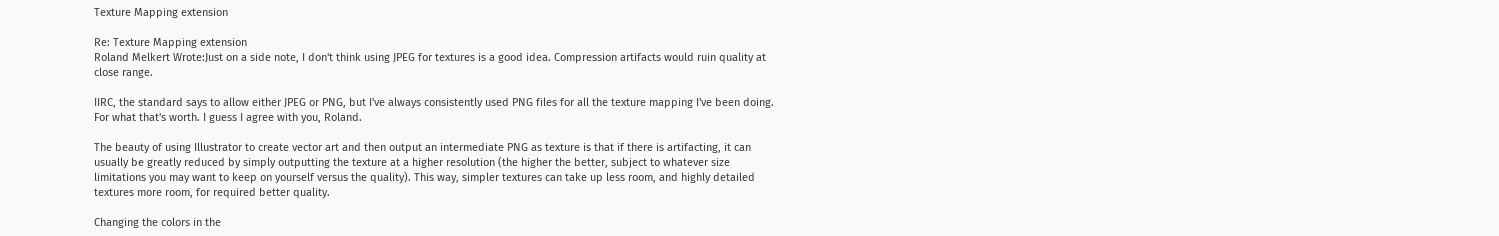Texture Mapping extension

Re: Texture Mapping extension
Roland Melkert Wrote:Just on a side note, I don't think using JPEG for textures is a good idea. Compression artifacts would ruin quality at close range.

IIRC, the standard says to allow either JPEG or PNG, but I've always consistently used PNG files for all the texture mapping I've been doing. For what that's worth. I guess I agree with you, Roland.

The beauty of using Illustrator to create vector art and then output an intermediate PNG as texture is that if there is artifacting, it can usually be greatly reduced by simply outputting the texture at a higher resolution (the higher the better, subject to whatever size limitations you may want to keep on yourself versus the quality). This way, simpler textures can take up less room, and highly detailed textures more room, for required better quality.

Changing the colors in the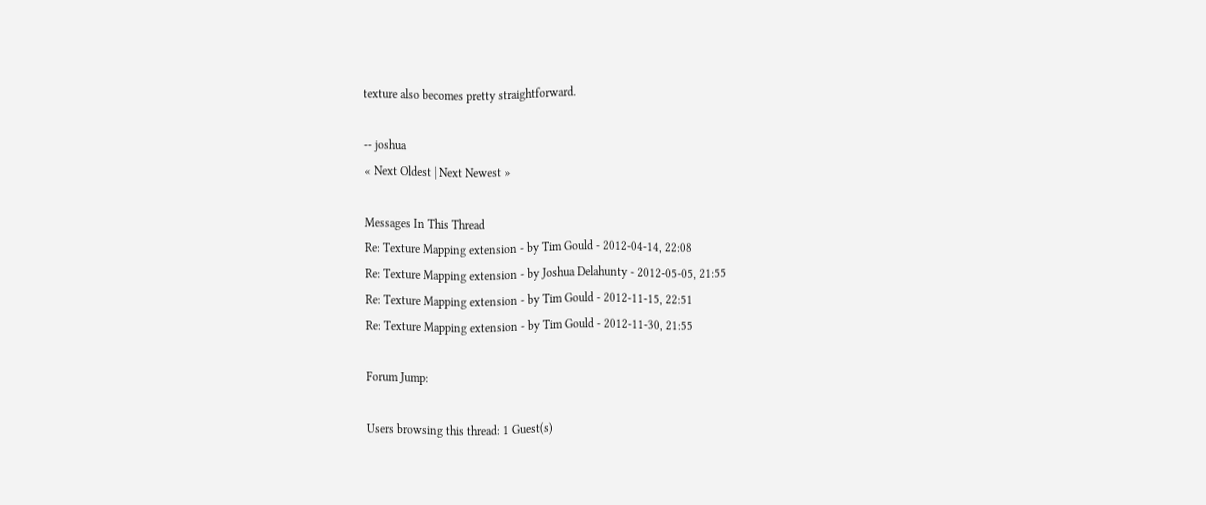texture also becomes pretty straightforward.

-- joshua
« Next Oldest | Next Newest »

Messages In This Thread
Re: Texture Mapping extension - by Tim Gould - 2012-04-14, 22:08
Re: Texture Mapping extension - by Joshua Delahunty - 2012-05-05, 21:55
Re: Texture Mapping extension - by Tim Gould - 2012-11-15, 22:51
Re: Texture Mapping extension - by Tim Gould - 2012-11-30, 21:55

Forum Jump:

Users browsing this thread: 1 Guest(s)